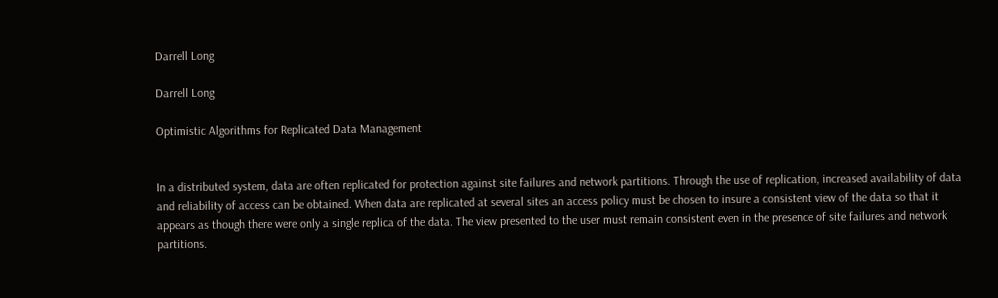Darrell Long

Darrell Long

Optimistic Algorithms for Replicated Data Management


In a distributed system, data are often replicated for protection against site failures and network partitions. Through the use of replication, increased availability of data and reliability of access can be obtained. When data are replicated at several sites an access policy must be chosen to insure a consistent view of the data so that it appears as though there were only a single replica of the data. The view presented to the user must remain consistent even in the presence of site failures and network partitions.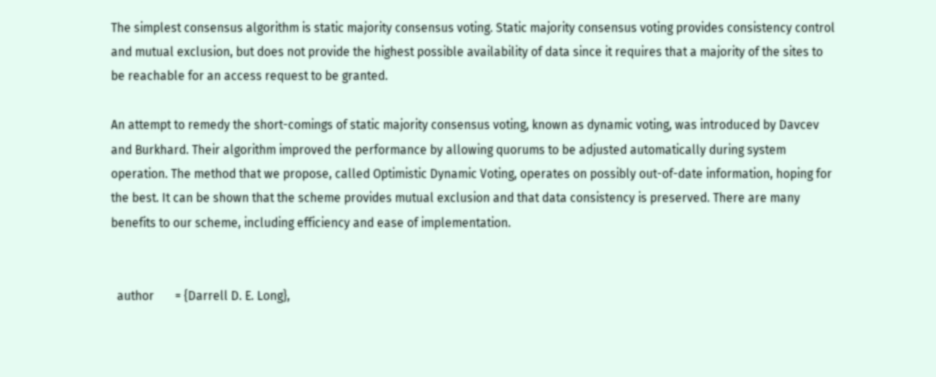The simplest consensus algorithm is static majority consensus voting. Static majority consensus voting provides consistency control and mutual exclusion, but does not provide the highest possible availability of data since it requires that a majority of the sites to be reachable for an access request to be granted.

An attempt to remedy the short-comings of static majority consensus voting, known as dynamic voting, was introduced by Davcev and Burkhard. Their algorithm improved the performance by allowing quorums to be adjusted automatically during system operation. The method that we propose, called Optimistic Dynamic Voting, operates on possibly out-of-date information, hoping for the best. It can be shown that the scheme provides mutual exclusion and that data consistency is preserved. There are many benefits to our scheme, including efficiency and ease of implementation.


  author       = {Darrell D. E. Long},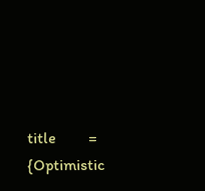title        = {Optimistic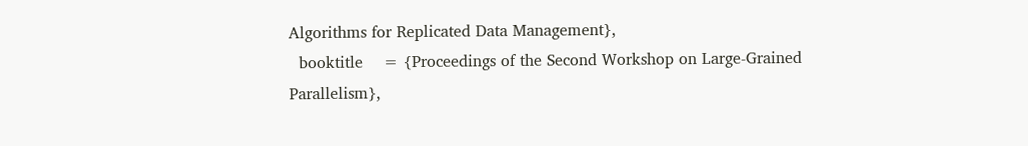Algorithms for Replicated Data Management},
  booktitle    = {Proceedings of the Second Workshop on Large-Grained Parallelism},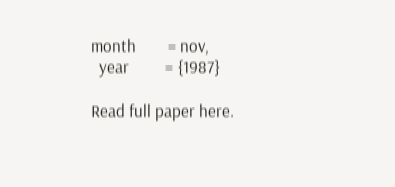month        = nov,
  year         = {1987}

Read full paper here.